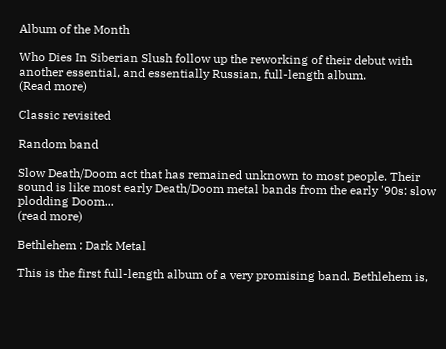Album of the Month

Who Dies In Siberian Slush follow up the reworking of their debut with another essential, and essentially Russian, full-length album.
(Read more)

Classic revisited

Random band

Slow Death/Doom act that has remained unknown to most people. Their sound is like most early Death/Doom metal bands from the early '90s: slow plodding Doom...
(read more)

Bethlehem : Dark Metal

This is the first full-length album of a very promising band. Bethlehem is,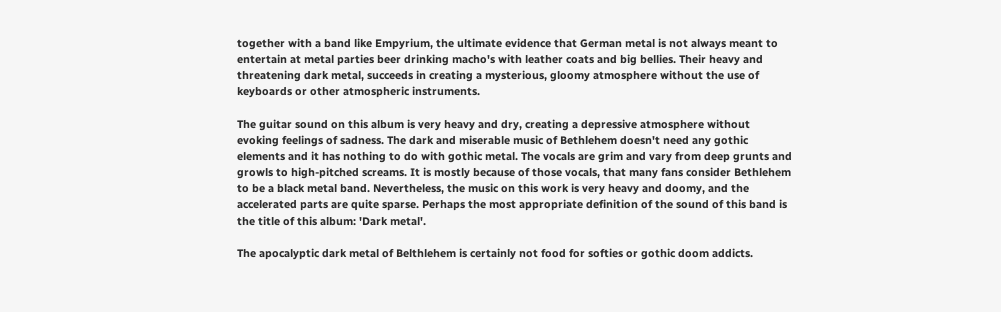together with a band like Empyrium, the ultimate evidence that German metal is not always meant to entertain at metal parties beer drinking macho's with leather coats and big bellies. Their heavy and threatening dark metal, succeeds in creating a mysterious, gloomy atmosphere without the use of keyboards or other atmospheric instruments.

The guitar sound on this album is very heavy and dry, creating a depressive atmosphere without evoking feelings of sadness. The dark and miserable music of Bethlehem doesn't need any gothic elements and it has nothing to do with gothic metal. The vocals are grim and vary from deep grunts and growls to high-pitched screams. It is mostly because of those vocals, that many fans consider Bethlehem to be a black metal band. Nevertheless, the music on this work is very heavy and doomy, and the accelerated parts are quite sparse. Perhaps the most appropriate definition of the sound of this band is the title of this album: 'Dark metal'.

The apocalyptic dark metal of Belthlehem is certainly not food for softies or gothic doom addicts.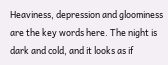Heaviness, depression and gloominess are the key words here. The night is dark and cold, and it looks as if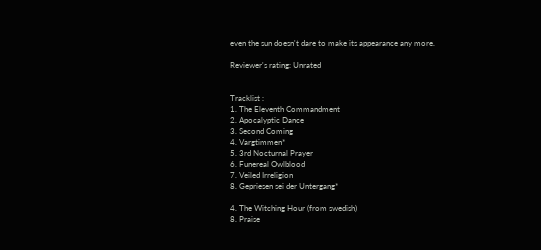even the sun doesn't dare to make its appearance any more.

Reviewer's rating: Unrated


Tracklist :
1. The Eleventh Commandment
2. Apocalyptic Dance
3. Second Coming
4. Vargtimmen*
5. 3rd Nocturnal Prayer
6. Funereal Owlblood
7. Veiled Irreligion
8. Gepriesen sei der Untergang*

4. The Witching Hour (from swedish)
8. Praise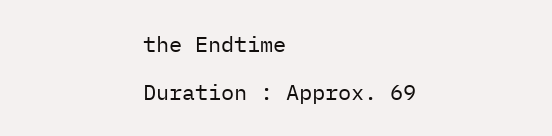the Endtime

Duration : Approx. 69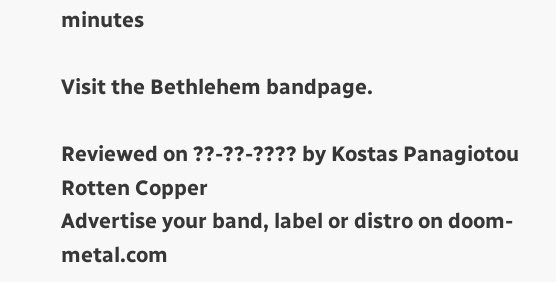minutes

Visit the Bethlehem bandpage.

Reviewed on ??-??-???? by Kostas Panagiotou
Rotten Copper
Advertise your band, label or distro on doom-metal.com